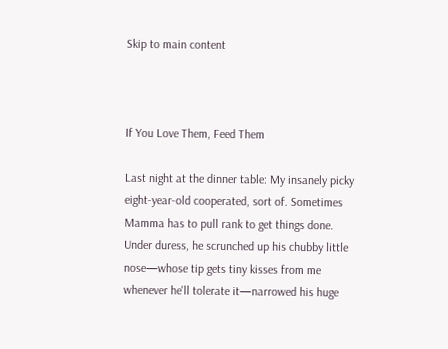Skip to main content



If You Love Them, Feed Them

Last night at the dinner table: My insanely picky eight-year-old cooperated, sort of. Sometimes Mamma has to pull rank to get things done.   Under duress, he scrunched up his chubby little nose—whose tip gets tiny kisses from me whenever he'll tolerate it—narrowed his huge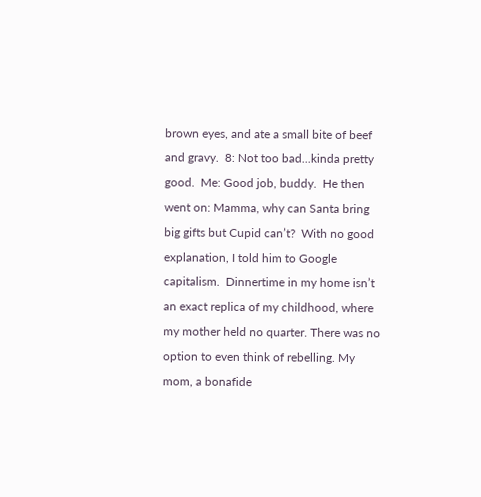brown eyes, and ate a small bite of beef and gravy.  8: Not too bad...kinda pretty good.  Me: Good job, buddy.  He then went on: Mamma, why can Santa bring big gifts but Cupid can’t?  With no good explanation, I told him to Google capitalism.  Dinnertime in my home isn’t an exact replica of my childhood, where my mother held no quarter. There was no option to even think of rebelling. My mom, a bonafide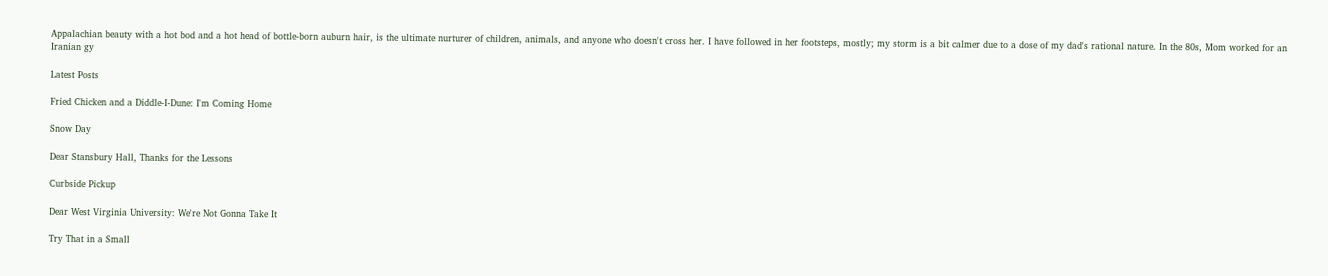Appalachian beauty with a hot bod and a hot head of bottle-born auburn hair, is the ultimate nurturer of children, animals, and anyone who doesn't cross her. I have followed in her footsteps, mostly; my storm is a bit calmer due to a dose of my dad's rational nature. In the 80s, Mom worked for an Iranian gy

Latest Posts

Fried Chicken and a Diddle-I-Dune: I'm Coming Home

Snow Day

Dear Stansbury Hall, Thanks for the Lessons

Curbside Pickup

Dear West Virginia University: We're Not Gonna Take It

Try That in a Small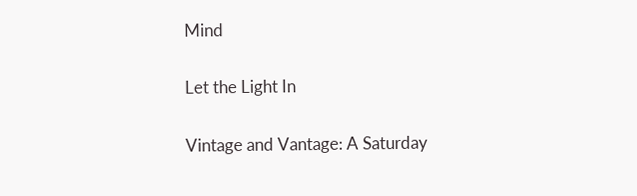Mind

Let the Light In

Vintage and Vantage: A Saturday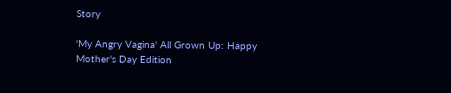Story

'My Angry Vagina' All Grown Up: Happy Mother's Day Edition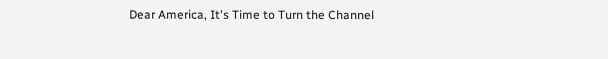Dear America, It's Time to Turn the Channel